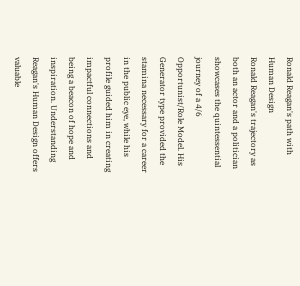Ronald Reagan's path with Human Design
Ronald Reagan's trajectory as both an actor and a politician showcases the quintessential journey of a 4/6 Opportunist/Role Model. His Generator type provided the stamina necessary for a career in the public eye, while his profile guided him in creating impactful connections and being a beacon of hope and inspiration. Understanding Reagan's Human Design offers valuable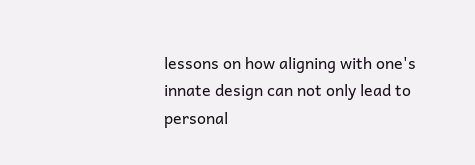lessons on how aligning with one's innate design can not only lead to personal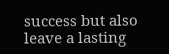success but also leave a lasting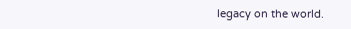legacy on the world.